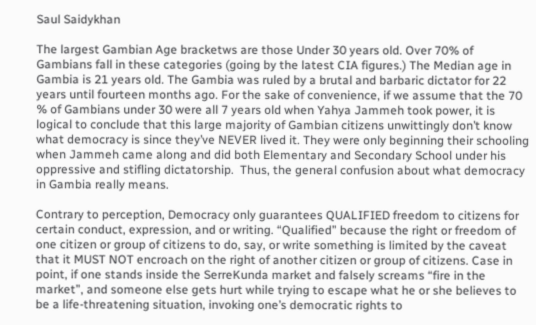Saul Saidykhan

The largest Gambian Age bracketws are those Under 30 years old. Over 70% of Gambians fall in these categories (going by the latest CIA figures.) The Median age in Gambia is 21 years old. The Gambia was ruled by a brutal and barbaric dictator for 22 years until fourteen months ago. For the sake of convenience, if we assume that the 70 % of Gambians under 30 were all 7 years old when Yahya Jammeh took power, it is logical to conclude that this large majority of Gambian citizens unwittingly don’t know what democracy is since they’ve NEVER lived it. They were only beginning their schooling when Jammeh came along and did both Elementary and Secondary School under his oppressive and stifling dictatorship.  Thus, the general confusion about what democracy in Gambia really means.

Contrary to perception, Democracy only guarantees QUALIFIED freedom to citizens for certain conduct, expression, and or writing. “Qualified” because the right or freedom of one citizen or group of citizens to do, say, or write something is limited by the caveat that it MUST NOT encroach on the right of another citizen or group of citizens. Case in point, if one stands inside the SerreKunda market and falsely screams “fire in the market”, and someone else gets hurt while trying to escape what he or she believes to be a life-threatening situation, invoking one’s democratic rights to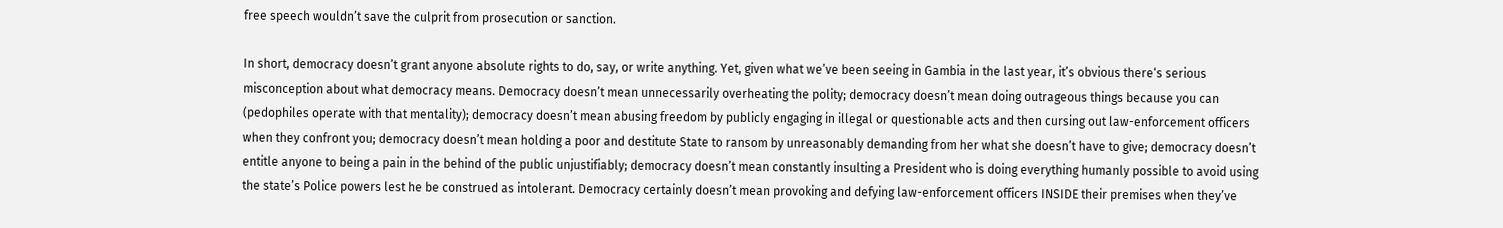free speech wouldn’t save the culprit from prosecution or sanction.

In short, democracy doesn’t grant anyone absolute rights to do, say, or write anything. Yet, given what we’ve been seeing in Gambia in the last year, it’s obvious there‘s serious misconception about what democracy means. Democracy doesn’t mean unnecessarily overheating the polity; democracy doesn’t mean doing outrageous things because you can (pedophiles operate with that mentality); democracy doesn’t mean abusing freedom by publicly engaging in illegal or questionable acts and then cursing out law-enforcement officers when they confront you; democracy doesn’t mean holding a poor and destitute State to ransom by unreasonably demanding from her what she doesn’t have to give; democracy doesn’t entitle anyone to being a pain in the behind of the public unjustifiably; democracy doesn’t mean constantly insulting a President who is doing everything humanly possible to avoid using the state’s Police powers lest he be construed as intolerant. Democracy certainly doesn’t mean provoking and defying law-enforcement officers INSIDE their premises when they’ve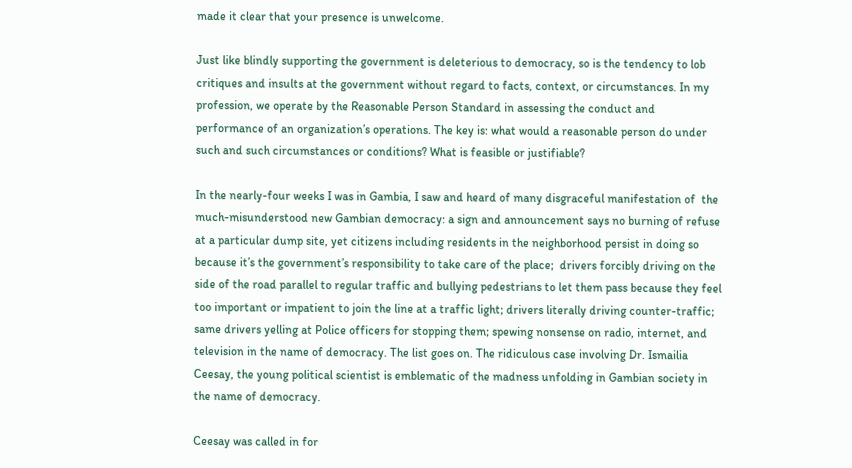made it clear that your presence is unwelcome.

Just like blindly supporting the government is deleterious to democracy, so is the tendency to lob critiques and insults at the government without regard to facts, context, or circumstances. In my profession, we operate by the Reasonable Person Standard in assessing the conduct and performance of an organization’s operations. The key is: what would a reasonable person do under such and such circumstances or conditions? What is feasible or justifiable?

In the nearly-four weeks I was in Gambia, I saw and heard of many disgraceful manifestation of  the much-misunderstood new Gambian democracy: a sign and announcement says no burning of refuse at a particular dump site, yet citizens including residents in the neighborhood persist in doing so because it’s the government’s responsibility to take care of the place;  drivers forcibly driving on the  side of the road parallel to regular traffic and bullying pedestrians to let them pass because they feel too important or impatient to join the line at a traffic light; drivers literally driving counter-traffic;  same drivers yelling at Police officers for stopping them; spewing nonsense on radio, internet, and television in the name of democracy. The list goes on. The ridiculous case involving Dr. Ismailia Ceesay, the young political scientist is emblematic of the madness unfolding in Gambian society in the name of democracy.

Ceesay was called in for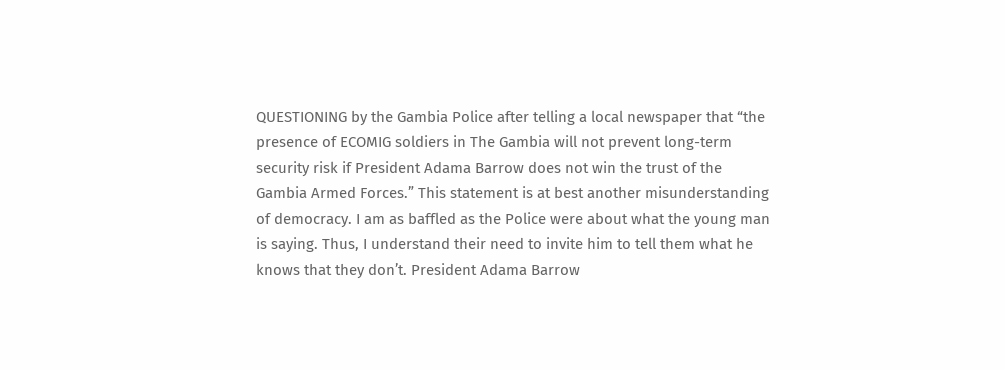QUESTIONING by the Gambia Police after telling a local newspaper that “the presence of ECOMIG soldiers in The Gambia will not prevent long-term security risk if President Adama Barrow does not win the trust of the Gambia Armed Forces.” This statement is at best another misunderstanding of democracy. I am as baffled as the Police were about what the young man is saying. Thus, I understand their need to invite him to tell them what he knows that they don’t. President Adama Barrow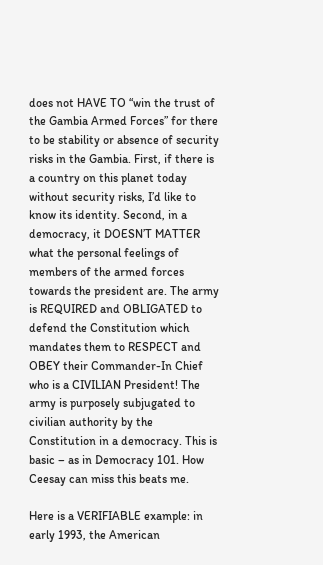does not HAVE TO “win the trust of the Gambia Armed Forces” for there to be stability or absence of security risks in the Gambia. First, if there is a country on this planet today without security risks, I’d like to know its identity. Second, in a democracy, it DOESN’T MATTER what the personal feelings of members of the armed forces towards the president are. The army is REQUIRED and OBLIGATED to defend the Constitution which mandates them to RESPECT and OBEY their Commander-In Chief who is a CIVILIAN President! The army is purposely subjugated to civilian authority by the Constitution in a democracy. This is basic – as in Democracy 101. How Ceesay can miss this beats me.

Here is a VERIFIABLE example: in early 1993, the American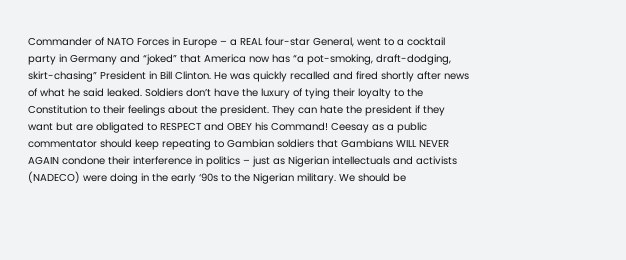Commander of NATO Forces in Europe – a REAL four-star General, went to a cocktail party in Germany and “joked” that America now has “a pot-smoking, draft-dodging, skirt-chasing” President in Bill Clinton. He was quickly recalled and fired shortly after news of what he said leaked. Soldiers don’t have the luxury of tying their loyalty to the Constitution to their feelings about the president. They can hate the president if they want but are obligated to RESPECT and OBEY his Command! Ceesay as a public commentator should keep repeating to Gambian soldiers that Gambians WILL NEVER AGAIN condone their interference in politics – just as Nigerian intellectuals and activists (NADECO) were doing in the early ‘90s to the Nigerian military. We should be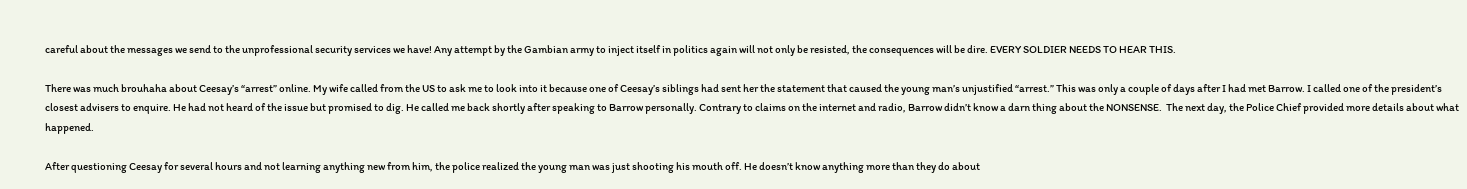careful about the messages we send to the unprofessional security services we have! Any attempt by the Gambian army to inject itself in politics again will not only be resisted, the consequences will be dire. EVERY SOLDIER NEEDS TO HEAR THIS.

There was much brouhaha about Ceesay’s “arrest” online. My wife called from the US to ask me to look into it because one of Ceesay’s siblings had sent her the statement that caused the young man’s unjustified “arrest.” This was only a couple of days after I had met Barrow. I called one of the president’s closest advisers to enquire. He had not heard of the issue but promised to dig. He called me back shortly after speaking to Barrow personally. Contrary to claims on the internet and radio, Barrow didn’t know a darn thing about the NONSENSE.  The next day, the Police Chief provided more details about what happened.

After questioning Ceesay for several hours and not learning anything new from him, the police realized the young man was just shooting his mouth off. He doesn’t know anything more than they do about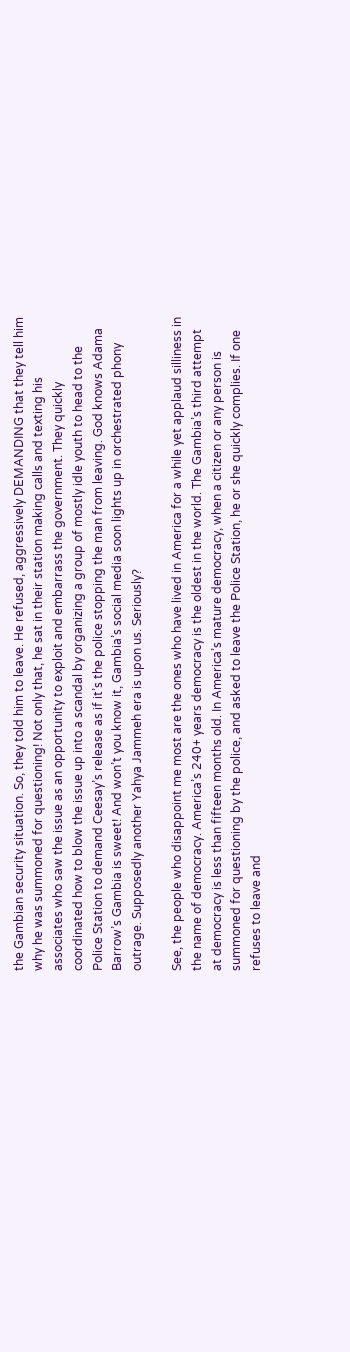the Gambian security situation. So, they told him to leave. He refused, aggressively DEMANDING that they tell him why he was summoned for questioning! Not only that, he sat in their station making calls and texting his associates who saw the issue as an opportunity to exploit and embarrass the government. They quickly coordinated how to blow the issue up into a scandal by organizing a group of mostly idle youth to head to the Police Station to demand Ceesay’s release as if it’s the police stopping the man from leaving. God knows Adama Barrow’s Gambia is sweet! And won’t you know it, Gambia’s social media soon lights up in orchestrated phony outrage. Supposedly another Yahya Jammeh era is upon us. Seriously?

See, the people who disappoint me most are the ones who have lived in America for a while yet applaud silliness in the name of democracy. America’s 240+ years democracy is the oldest in the world. The Gambia’s third attempt at democracy is less than fifteen months old. In America’s mature democracy, when a citizen or any person is summoned for questioning by the police, and asked to leave the Police Station, he or she quickly complies. If one refuses to leave and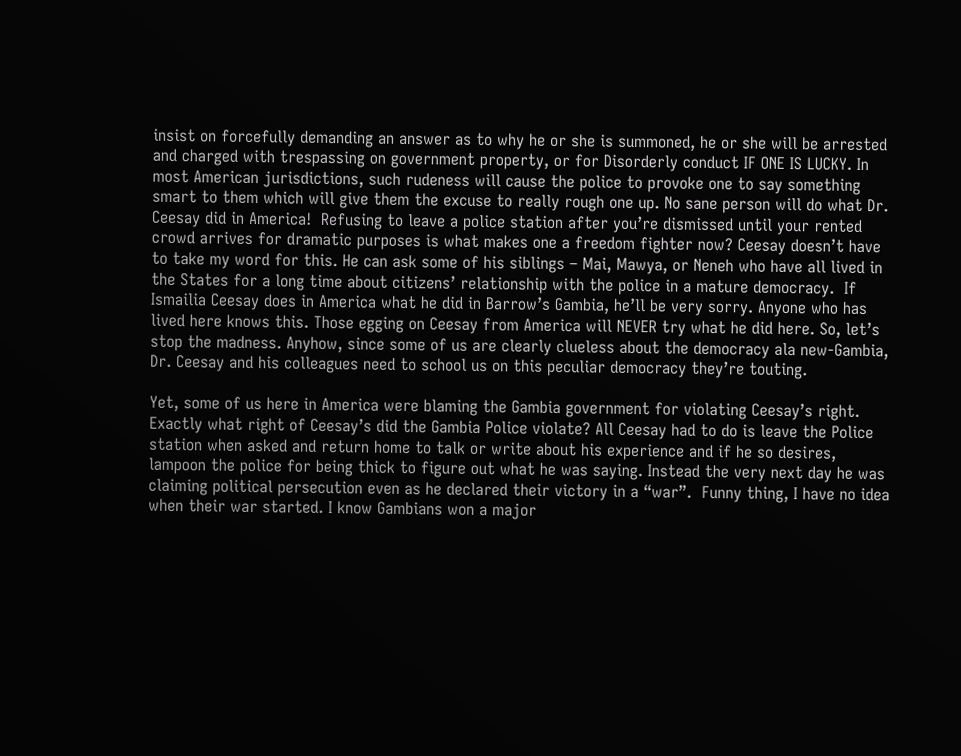insist on forcefully demanding an answer as to why he or she is summoned, he or she will be arrested and charged with trespassing on government property, or for Disorderly conduct IF ONE IS LUCKY. In most American jurisdictions, such rudeness will cause the police to provoke one to say something smart to them which will give them the excuse to really rough one up. No sane person will do what Dr. Ceesay did in America!  Refusing to leave a police station after you’re dismissed until your rented crowd arrives for dramatic purposes is what makes one a freedom fighter now? Ceesay doesn’t have to take my word for this. He can ask some of his siblings – Mai, Mawya, or Neneh who have all lived in the States for a long time about citizens’ relationship with the police in a mature democracy.  If Ismailia Ceesay does in America what he did in Barrow’s Gambia, he’ll be very sorry. Anyone who has lived here knows this. Those egging on Ceesay from America will NEVER try what he did here. So, let’s stop the madness. Anyhow, since some of us are clearly clueless about the democracy ala new-Gambia, Dr. Ceesay and his colleagues need to school us on this peculiar democracy they’re touting.

Yet, some of us here in America were blaming the Gambia government for violating Ceesay’s right.  Exactly what right of Ceesay’s did the Gambia Police violate? All Ceesay had to do is leave the Police station when asked and return home to talk or write about his experience and if he so desires, lampoon the police for being thick to figure out what he was saying. Instead the very next day he was claiming political persecution even as he declared their victory in a “war”.  Funny thing, I have no idea when their war started. I know Gambians won a major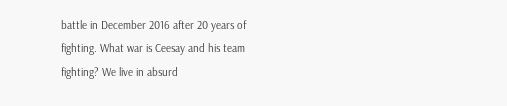battle in December 2016 after 20 years of fighting. What war is Ceesay and his team fighting? We live in absurd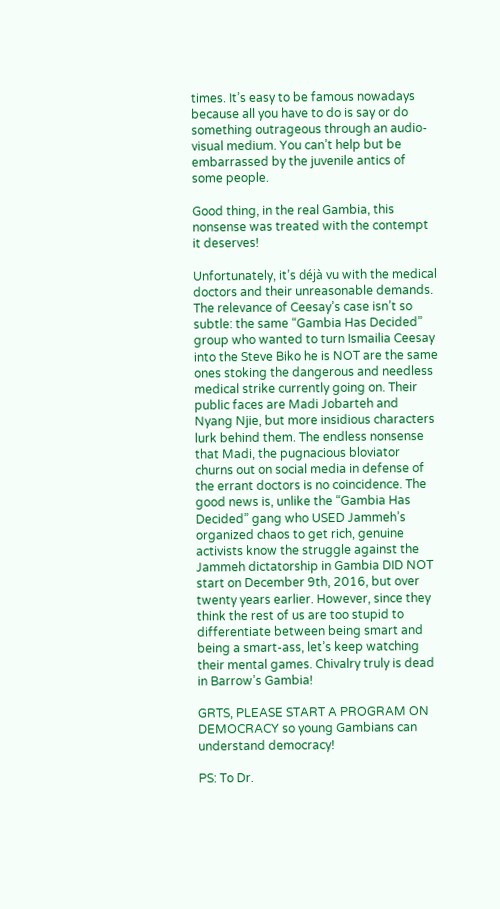times. It’s easy to be famous nowadays because all you have to do is say or do something outrageous through an audio-visual medium. You can’t help but be embarrassed by the juvenile antics of some people.

Good thing, in the real Gambia, this nonsense was treated with the contempt it deserves!

Unfortunately, it’s déjà vu with the medical doctors and their unreasonable demands. The relevance of Ceesay’s case isn’t so subtle: the same “Gambia Has Decided” group who wanted to turn Ismailia Ceesay into the Steve Biko he is NOT are the same ones stoking the dangerous and needless medical strike currently going on. Their public faces are Madi Jobarteh and Nyang Njie, but more insidious characters lurk behind them. The endless nonsense that Madi, the pugnacious bloviator churns out on social media in defense of the errant doctors is no coincidence. The good news is, unlike the “Gambia Has Decided” gang who USED Jammeh’s organized chaos to get rich, genuine activists know the struggle against the Jammeh dictatorship in Gambia DID NOT start on December 9th, 2016, but over twenty years earlier. However, since they think the rest of us are too stupid to differentiate between being smart and being a smart-ass, let’s keep watching their mental games. Chivalry truly is dead in Barrow’s Gambia!

GRTS, PLEASE START A PROGRAM ON DEMOCRACY so young Gambians can understand democracy!

PS: To Dr.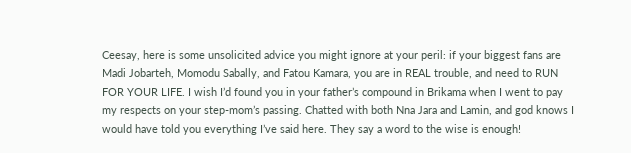Ceesay, here is some unsolicited advice you might ignore at your peril: if your biggest fans are Madi Jobarteh, Momodu Sabally, and Fatou Kamara, you are in REAL trouble, and need to RUN FOR YOUR LIFE. I wish I’d found you in your father’s compound in Brikama when I went to pay my respects on your step-mom’s passing. Chatted with both Nna Jara and Lamin, and god knows I would have told you everything I’ve said here. They say a word to the wise is enough!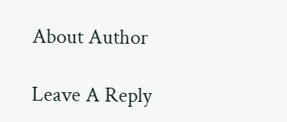About Author

Leave A Reply